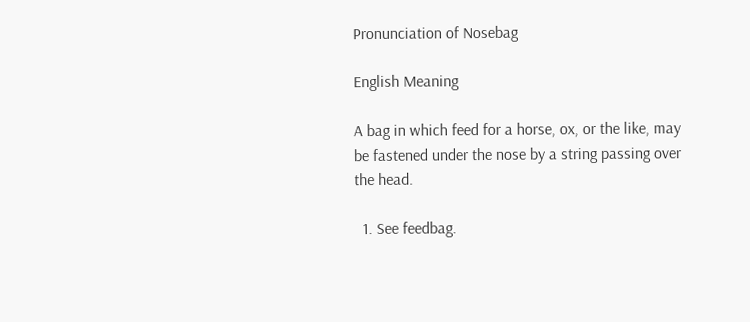Pronunciation of Nosebag

English Meaning

A bag in which feed for a horse, ox, or the like, may be fastened under the nose by a string passing over the head.

  1. See feedbag.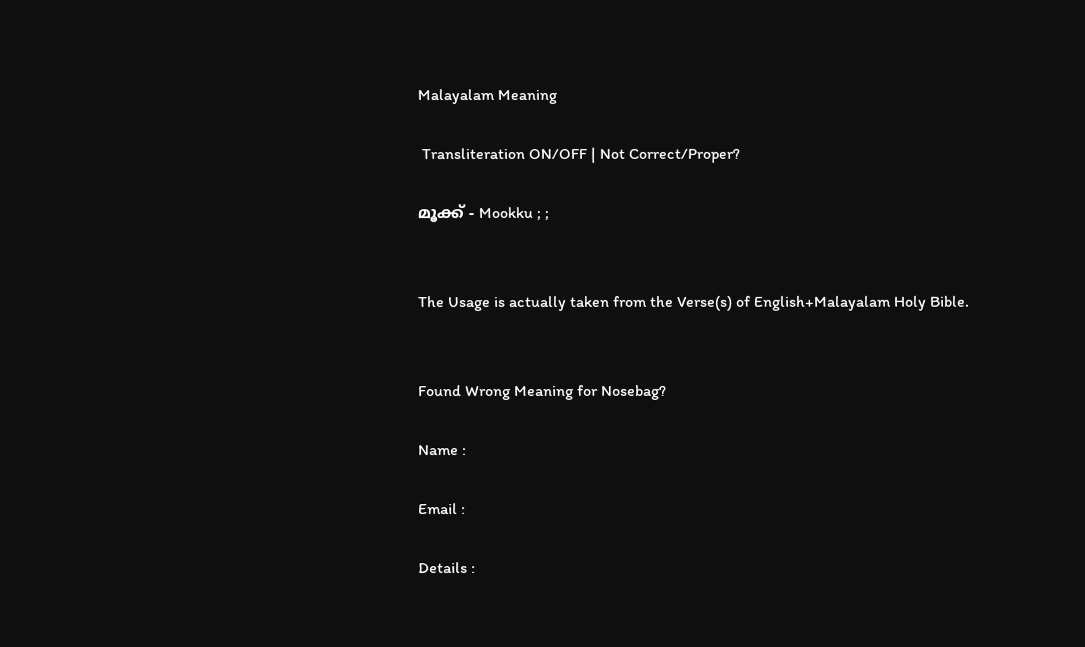Malayalam Meaning

 Transliteration ON/OFF | Not Correct/Proper?

മൂക്ക് - Mookku ; ;


The Usage is actually taken from the Verse(s) of English+Malayalam Holy Bible.


Found Wrong Meaning for Nosebag?

Name :

Email :

Details :